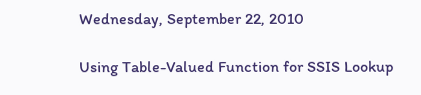Wednesday, September 22, 2010

Using Table-Valued Function for SSIS Lookup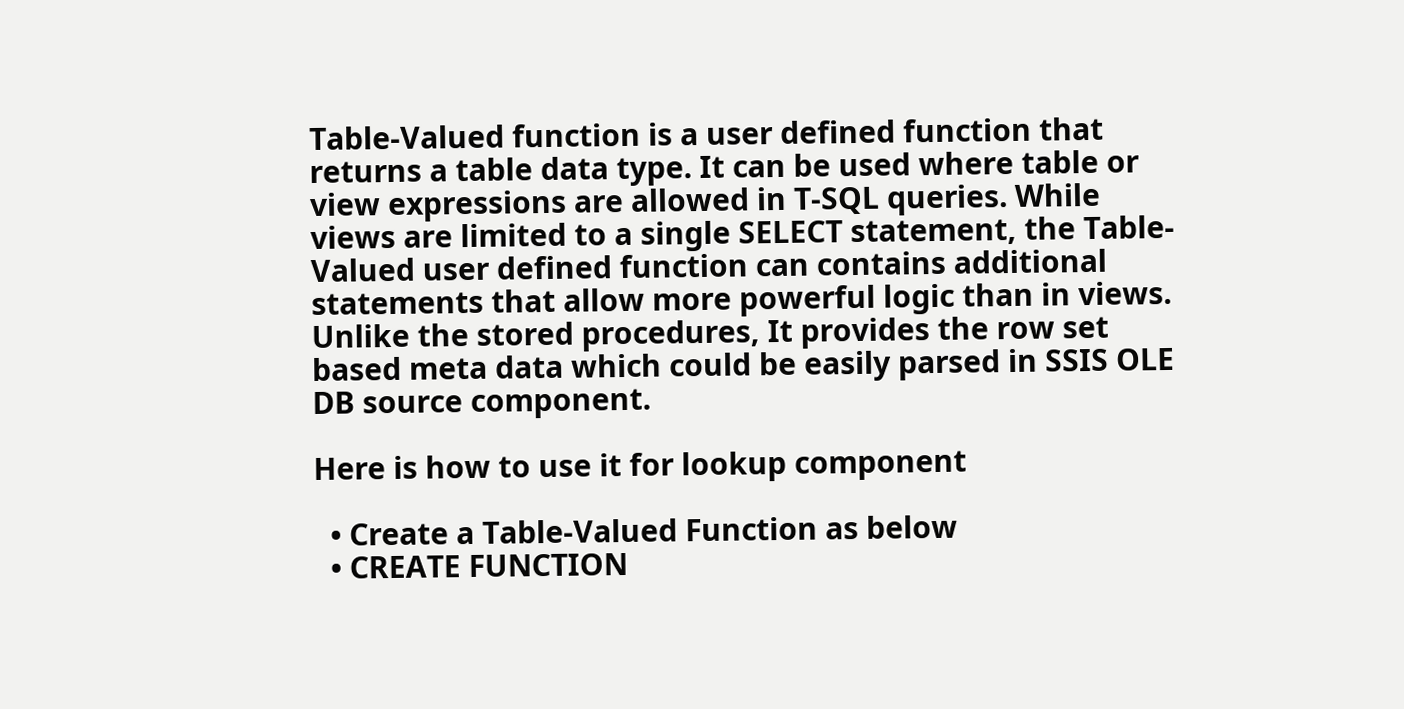Table-Valued function is a user defined function that returns a table data type. It can be used where table or view expressions are allowed in T-SQL queries. While views are limited to a single SELECT statement, the Table-Valued user defined function can contains additional statements that allow more powerful logic than in views. Unlike the stored procedures, It provides the row set based meta data which could be easily parsed in SSIS OLE DB source component.

Here is how to use it for lookup component

  • Create a Table-Valued Function as below
  • CREATE FUNCTION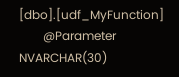[dbo].[udf_MyFunction]
        @Parameter NVARCHAR(30)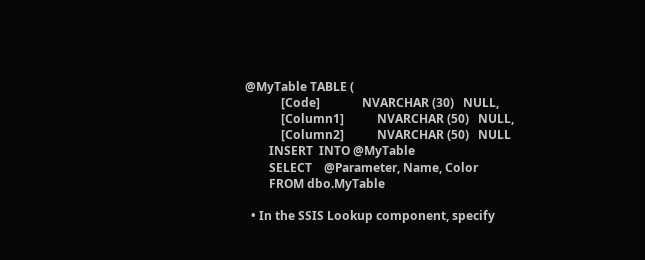@MyTable TABLE (
            [Code]              NVARCHAR (30)   NULL,
            [Column1]           NVARCHAR (50)   NULL,
            [Column2]           NVARCHAR (50)   NULL
        INSERT  INTO @MyTable
        SELECT    @Parameter, Name, Color
        FROM dbo.MyTable

  • In the SSIS Lookup component, specify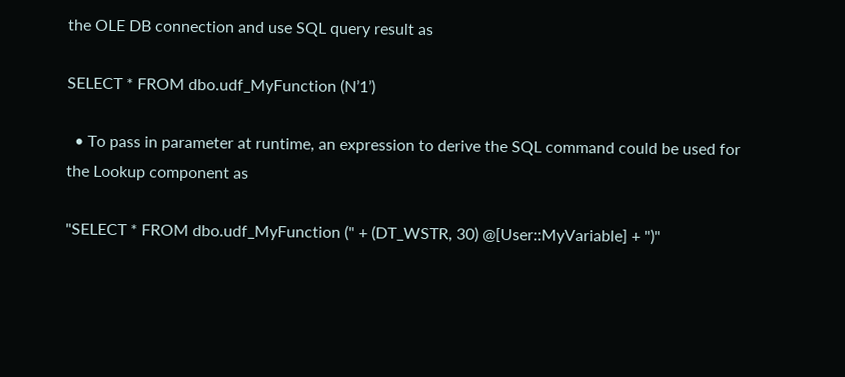the OLE DB connection and use SQL query result as

SELECT * FROM dbo.udf_MyFunction (N’1’)

  • To pass in parameter at runtime, an expression to derive the SQL command could be used for the Lookup component as

"SELECT * FROM dbo.udf_MyFunction (" + (DT_WSTR, 30) @[User::MyVariable] + ")"